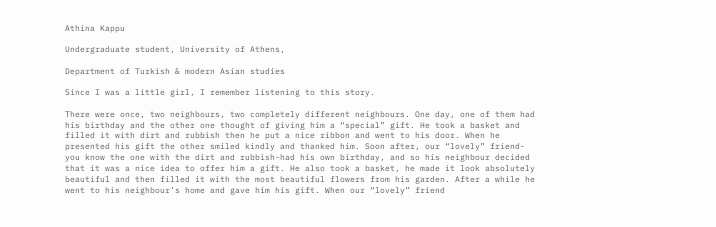Athina Kappu

Undergraduate student, University of Athens,

Department of Turkish & modern Asian studies

Since I was a little girl, I remember listening to this story.

There were once, two neighbours, two completely different neighbours. One day, one of them had his birthday and the other one thought of giving him a “special” gift. He took a basket and filled it with dirt and rubbish then he put a nice ribbon and went to his door. When he presented his gift the other smiled kindly and thanked him. Soon after, our “lovely” friend-you know the one with the dirt and rubbish-had his own birthday, and so his neighbour decided that it was a nice idea to offer him a gift. He also took a basket, he made it look absolutely beautiful and then filled it with the most beautiful flowers from his garden. After a while he went to his neighbour’s home and gave him his gift. When our “lovely” friend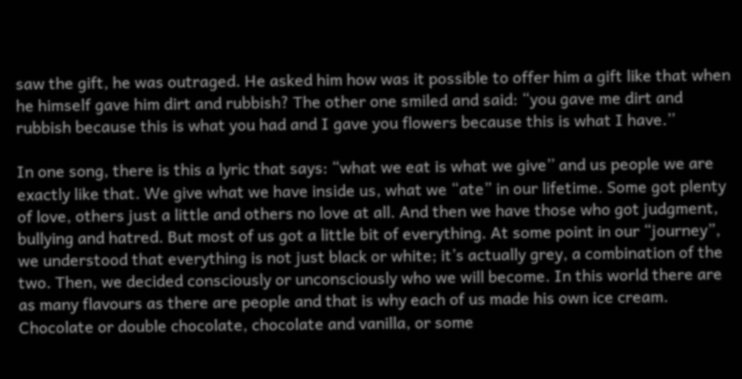saw the gift, he was outraged. He asked him how was it possible to offer him a gift like that when he himself gave him dirt and rubbish? The other one smiled and said: “you gave me dirt and rubbish because this is what you had and I gave you flowers because this is what I have.’’

In one song, there is this a lyric that says: “what we eat is what we give’’ and us people we are exactly like that. We give what we have inside us, what we “ate” in our lifetime. Some got plenty of love, others just a little and others no love at all. And then we have those who got judgment, bullying and hatred. But most of us got a little bit of everything. At some point in our “journey”, we understood that everything is not just black or white; it’s actually grey, a combination of the two. Then, we decided consciously or unconsciously who we will become. In this world there are as many flavours as there are people and that is why each of us made his own ice cream. Chocolate or double chocolate, chocolate and vanilla, or some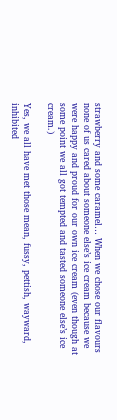strawberry and some caramel… When we chose our flavours none of us cared about someone else’s ice cream because we were happy and proud for our own ice cream (even though at some point we all got tempted and tasted someone else’s ice cream.)

Yes, we all have met those mean, fussy, pettish, wayward, inhibited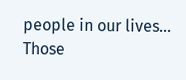people in our lives… Those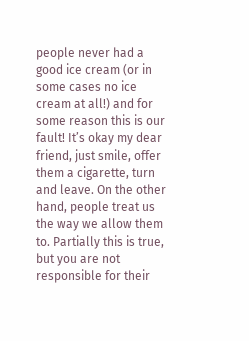people never had a good ice cream (or in some cases no ice cream at all!) and for some reason this is our fault! It’s okay my dear friend, just smile, offer them a cigarette, turn and leave. On the other hand, people treat us the way we allow them to. Partially this is true, but you are not responsible for their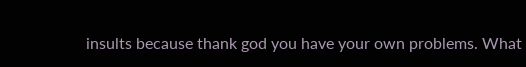insults because thank god you have your own problems. What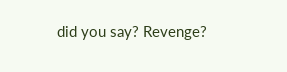did you say? Revenge?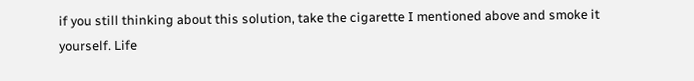if you still thinking about this solution, take the cigarette I mentioned above and smoke it yourself. Life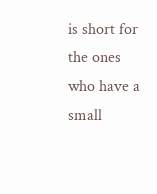is short for the ones who have a small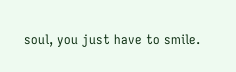soul, you just have to smile.